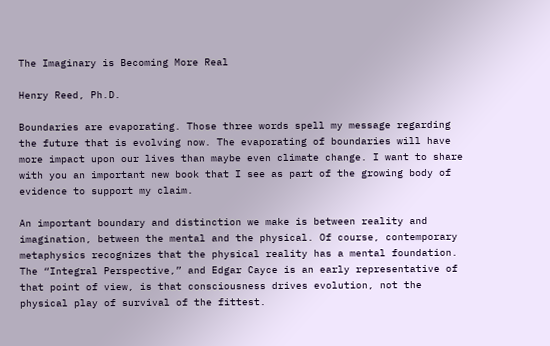The Imaginary is Becoming More Real

Henry Reed, Ph.D.

Boundaries are evaporating. Those three words spell my message regarding the future that is evolving now. The evaporating of boundaries will have more impact upon our lives than maybe even climate change. I want to share with you an important new book that I see as part of the growing body of evidence to support my claim.

An important boundary and distinction we make is between reality and imagination, between the mental and the physical. Of course, contemporary metaphysics recognizes that the physical reality has a mental foundation. The “Integral Perspective,” and Edgar Cayce is an early representative of that point of view, is that consciousness drives evolution, not the physical play of survival of the fittest.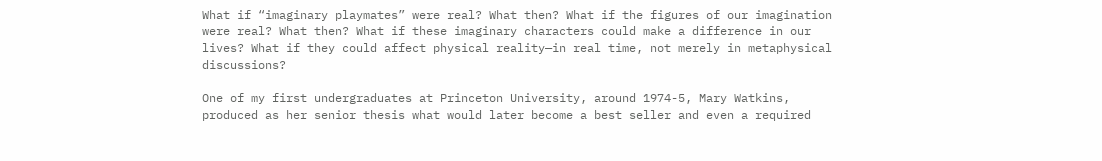What if “imaginary playmates” were real? What then? What if the figures of our imagination were real? What then? What if these imaginary characters could make a difference in our lives? What if they could affect physical reality—in real time, not merely in metaphysical discussions?

One of my first undergraduates at Princeton University, around 1974-5, Mary Watkins, produced as her senior thesis what would later become a best seller and even a required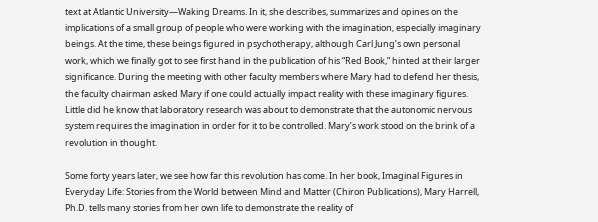text at Atlantic University—Waking Dreams. In it, she describes, summarizes and opines on the implications of a small group of people who were working with the imagination, especially imaginary beings. At the time, these beings figured in psychotherapy, although Carl Jung’s own personal work, which we finally got to see first hand in the publication of his “Red Book,” hinted at their larger significance. During the meeting with other faculty members where Mary had to defend her thesis, the faculty chairman asked Mary if one could actually impact reality with these imaginary figures. Little did he know that laboratory research was about to demonstrate that the autonomic nervous system requires the imagination in order for it to be controlled. Mary’s work stood on the brink of a revolution in thought.

Some forty years later, we see how far this revolution has come. In her book, Imaginal Figures in Everyday Life: Stories from the World between Mind and Matter (Chiron Publications), Mary Harrell, Ph.D. tells many stories from her own life to demonstrate the reality of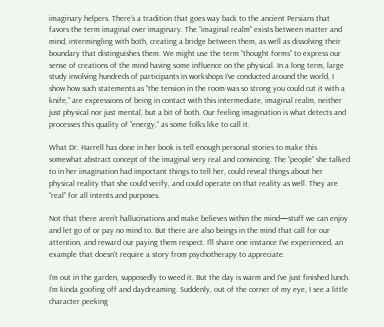imaginary helpers. There’s a tradition that goes way back to the ancient Persians that favors the term imaginal over imaginary. The “imaginal realm” exists between matter and mind, intermingling with both, creating a bridge between them, as well as dissolving their boundary that distinguishes them. We might use the term “thought forms” to express our sense of creations of the mind having some influence on the physical. In a long term, large study involving hundreds of participants in workshops I’ve conducted around the world, I show how such statements as “the tension in the room was so strong you could cut it with a knife,” are expressions of being in contact with this intermediate, imaginal realm, neither just physical nor just mental, but a bit of both. Our feeling imagination is what detects and processes this quality of “energy,” as some folks like to call it.

What Dr. Harrell has done in her book is tell enough personal stories to make this somewhat abstract concept of the imaginal very real and convincing. The “people” she talked to in her imagination had important things to tell her, could reveal things about her physical reality that she could verify, and could operate on that reality as well. They are “real” for all intents and purposes.

Not that there aren’t hallucinations and make believes within the mind—stuff we can enjoy and let go of or pay no mind to. But there are also beings in the mind that call for our attention, and reward our paying them respect. I’ll share one instance I’ve experienced, an example that doesn’t require a story from psychotherapy to appreciate.

I’m out in the garden, supposedly to weed it. But the day is warm and I’ve just finished lunch. I’m kinda goofing off and daydreaming. Suddenly, out of the corner of my eye, I see a little character peeking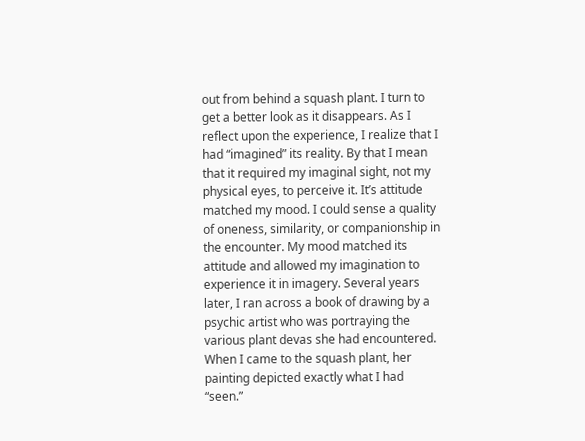out from behind a squash plant. I turn to get a better look as it disappears. As I reflect upon the experience, I realize that I had “imagined” its reality. By that I mean that it required my imaginal sight, not my physical eyes, to perceive it. It’s attitude matched my mood. I could sense a quality of oneness, similarity, or companionship in the encounter. My mood matched its attitude and allowed my imagination to experience it in imagery. Several years later, I ran across a book of drawing by a psychic artist who was portraying the various plant devas she had encountered. When I came to the squash plant, her painting depicted exactly what I had “seen.”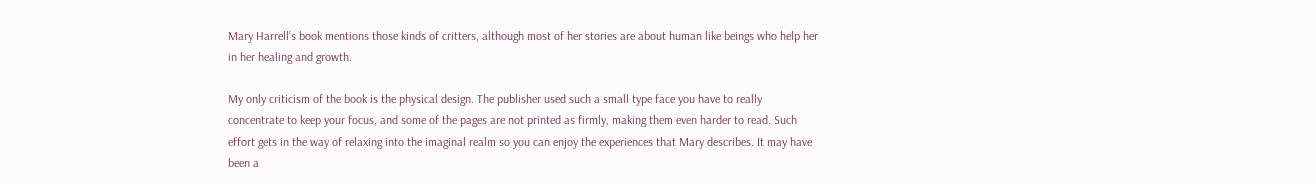Mary Harrell’s book mentions those kinds of critters, although most of her stories are about human like beings who help her in her healing and growth.

My only criticism of the book is the physical design. The publisher used such a small type face you have to really concentrate to keep your focus, and some of the pages are not printed as firmly, making them even harder to read. Such effort gets in the way of relaxing into the imaginal realm so you can enjoy the experiences that Mary describes. It may have been a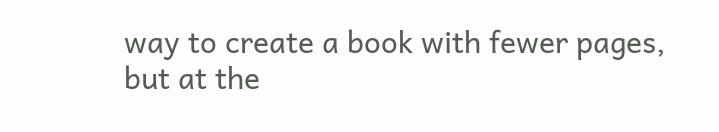way to create a book with fewer pages, but at the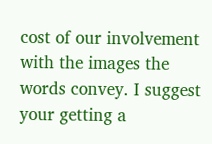cost of our involvement with the images the words convey. I suggest your getting a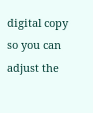digital copy so you can adjust the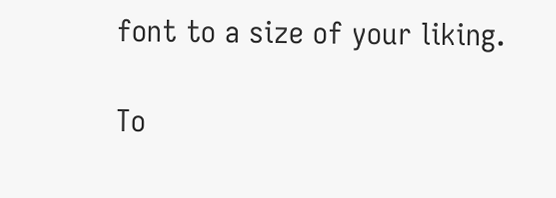font to a size of your liking.

To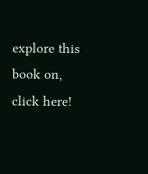explore this book on, click here!